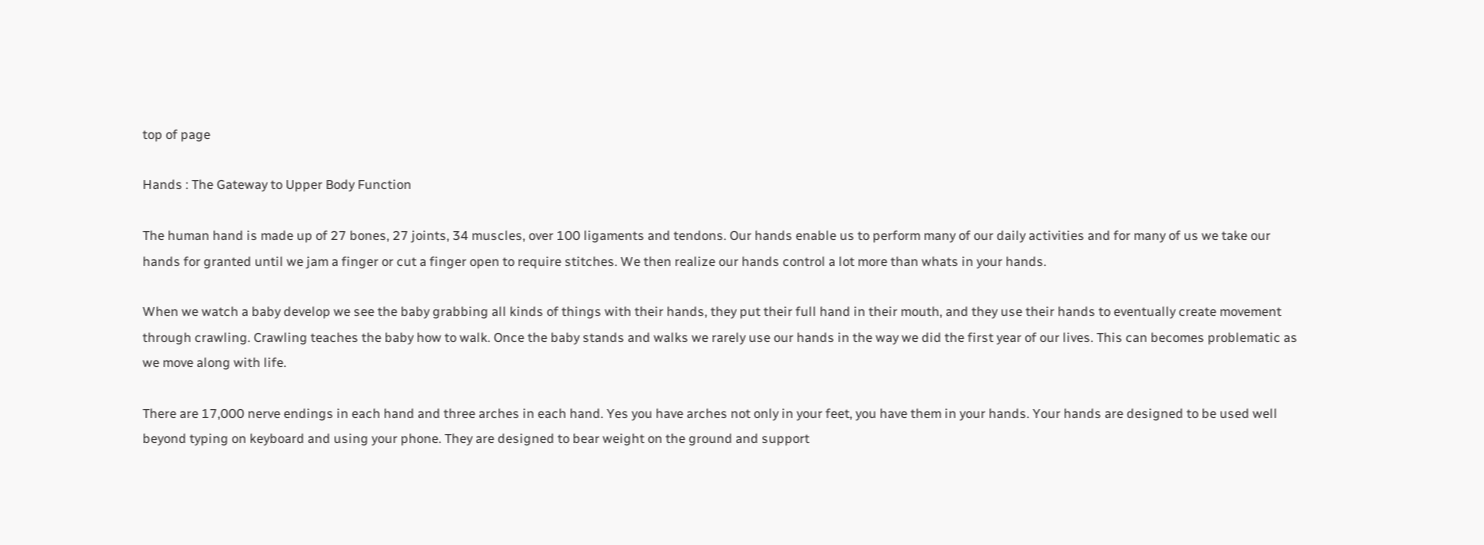top of page

Hands : The Gateway to Upper Body Function

The human hand is made up of 27 bones, 27 joints, 34 muscles, over 100 ligaments and tendons. Our hands enable us to perform many of our daily activities and for many of us we take our hands for granted until we jam a finger or cut a finger open to require stitches. We then realize our hands control a lot more than whats in your hands.

When we watch a baby develop we see the baby grabbing all kinds of things with their hands, they put their full hand in their mouth, and they use their hands to eventually create movement through crawling. Crawling teaches the baby how to walk. Once the baby stands and walks we rarely use our hands in the way we did the first year of our lives. This can becomes problematic as we move along with life.

There are 17,000 nerve endings in each hand and three arches in each hand. Yes you have arches not only in your feet, you have them in your hands. Your hands are designed to be used well beyond typing on keyboard and using your phone. They are designed to bear weight on the ground and support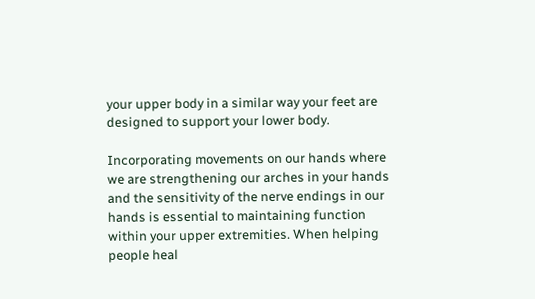your upper body in a similar way your feet are designed to support your lower body.

Incorporating movements on our hands where we are strengthening our arches in your hands and the sensitivity of the nerve endings in our hands is essential to maintaining function within your upper extremities. When helping people heal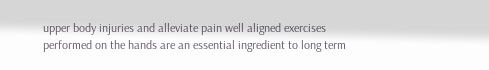upper body injuries and alleviate pain well aligned exercises performed on the hands are an essential ingredient to long term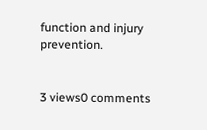function and injury prevention.


3 views0 comments